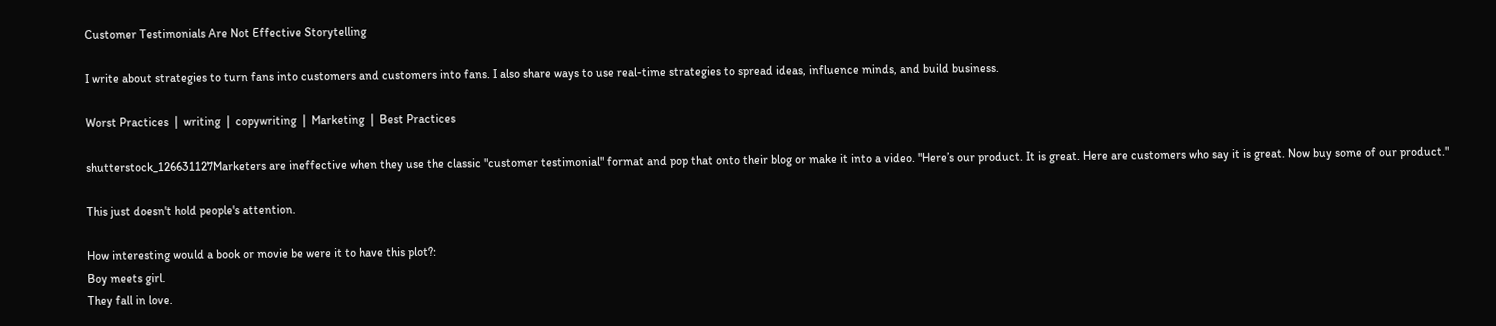Customer Testimonials Are Not Effective Storytelling

I write about strategies to turn fans into customers and customers into fans. I also share ways to use real-time strategies to spread ideas, influence minds, and build business.

Worst Practices  |  writing  |  copywriting  |  Marketing  |  Best Practices

shutterstock_126631127Marketers are ineffective when they use the classic "customer testimonial" format and pop that onto their blog or make it into a video. "Here’s our product. It is great. Here are customers who say it is great. Now buy some of our product."

This just doesn't hold people's attention.

How interesting would a book or movie be were it to have this plot?:
Boy meets girl.
They fall in love.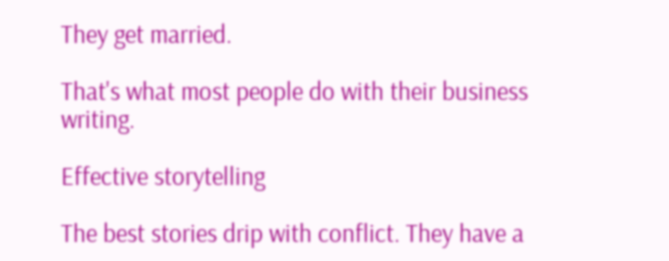They get married.

That's what most people do with their business writing.

Effective storytelling

The best stories drip with conflict. They have a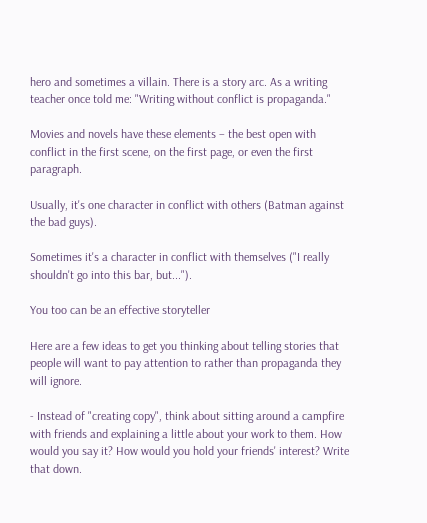hero and sometimes a villain. There is a story arc. As a writing teacher once told me: "Writing without conflict is propaganda."

Movies and novels have these elements – the best open with conflict in the first scene, on the first page, or even the first paragraph.

Usually, it's one character in conflict with others (Batman against the bad guys).

Sometimes it's a character in conflict with themselves ("I really shouldn't go into this bar, but...").

You too can be an effective storyteller

Here are a few ideas to get you thinking about telling stories that people will want to pay attention to rather than propaganda they will ignore.

- Instead of "creating copy", think about sitting around a campfire with friends and explaining a little about your work to them. How would you say it? How would you hold your friends' interest? Write that down.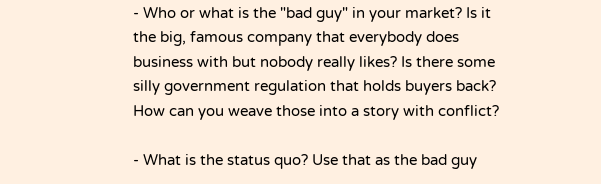- Who or what is the "bad guy" in your market? Is it the big, famous company that everybody does business with but nobody really likes? Is there some silly government regulation that holds buyers back? How can you weave those into a story with conflict?

- What is the status quo? Use that as the bad guy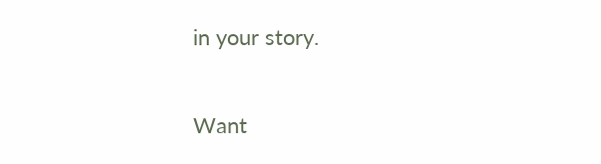in your story.

Want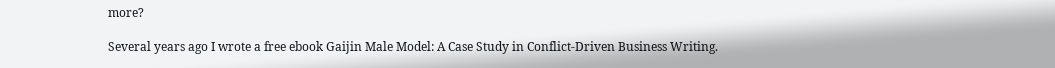more?

Several years ago I wrote a free ebook Gaijin Male Model: A Case Study in Conflict-Driven Business Writing.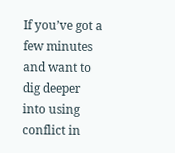If you’ve got a few minutes and want to dig deeper into using conflict in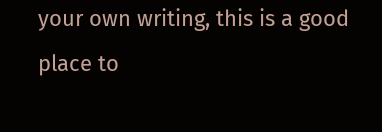your own writing, this is a good place to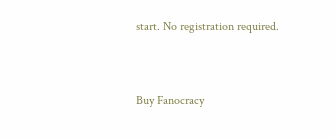start. No registration required.


Buy Fanocracy